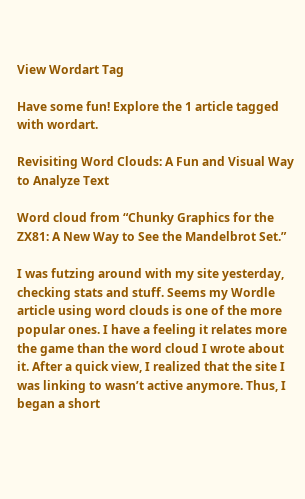View Wordart Tag

Have some fun! Explore the 1 article tagged with wordart.

Revisiting Word Clouds: A Fun and Visual Way to Analyze Text

Word cloud from “Chunky Graphics for the ZX81: A New Way to See the Mandelbrot Set.”

I was futzing around with my site yesterday, checking stats and stuff. Seems my Wordle article using word clouds is one of the more popular ones. I have a feeling it relates more the game than the word cloud I wrote about it. After a quick view, I realized that the site I was linking to wasn’t active anymore. Thus, I began a short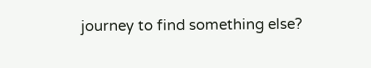journey to find something else?